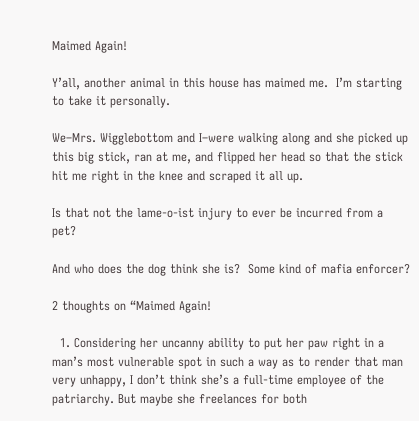Maimed Again!

Y’all, another animal in this house has maimed me.  I’m starting to take it personally.

We–Mrs. Wigglebottom and I–were walking along and she picked up this big stick, ran at me, and flipped her head so that the stick hit me right in the knee and scraped it all up.

Is that not the lame-o-ist injury to ever be incurred from a pet?

And who does the dog think she is?  Some kind of mafia enforcer?

2 thoughts on “Maimed Again!

  1. Considering her uncanny ability to put her paw right in a man’s most vulnerable spot in such a way as to render that man very unhappy, I don’t think she’s a full-time employee of the patriarchy. But maybe she freelances for both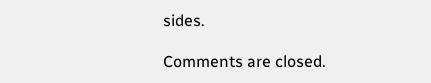sides.

Comments are closed.